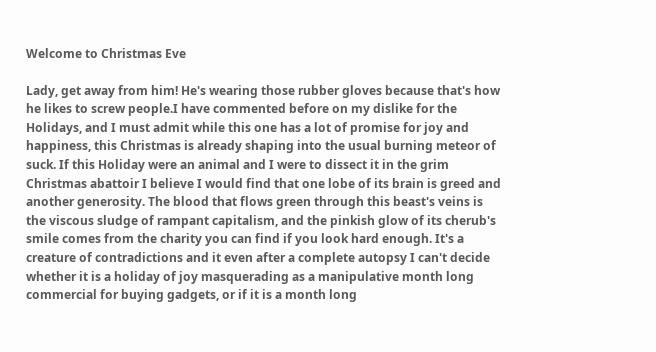Welcome to Christmas Eve

Lady, get away from him! He's wearing those rubber gloves because that's how he likes to screw people.I have commented before on my dislike for the Holidays, and I must admit while this one has a lot of promise for joy and happiness, this Christmas is already shaping into the usual burning meteor of suck. If this Holiday were an animal and I were to dissect it in the grim Christmas abattoir I believe I would find that one lobe of its brain is greed and another generosity. The blood that flows green through this beast's veins is the viscous sludge of rampant capitalism, and the pinkish glow of its cherub's smile comes from the charity you can find if you look hard enough. It's a creature of contradictions and it even after a complete autopsy I can't decide whether it is a holiday of joy masquerading as a manipulative month long commercial for buying gadgets, or if it is a month long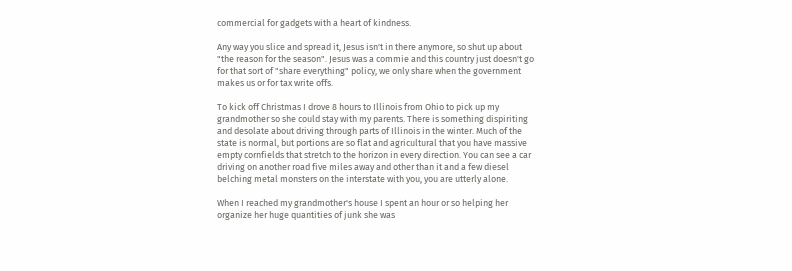commercial for gadgets with a heart of kindness.

Any way you slice and spread it, Jesus isn't in there anymore, so shut up about "the reason for the season". Jesus was a commie and this country just doesn't go for that sort of "share everything" policy, we only share when the government makes us or for tax write offs.

To kick off Christmas I drove 8 hours to Illinois from Ohio to pick up my grandmother so she could stay with my parents. There is something dispiriting and desolate about driving through parts of Illinois in the winter. Much of the state is normal, but portions are so flat and agricultural that you have massive empty cornfields that stretch to the horizon in every direction. You can see a car driving on another road five miles away and other than it and a few diesel belching metal monsters on the interstate with you, you are utterly alone.

When I reached my grandmother's house I spent an hour or so helping her organize her huge quantities of junk she was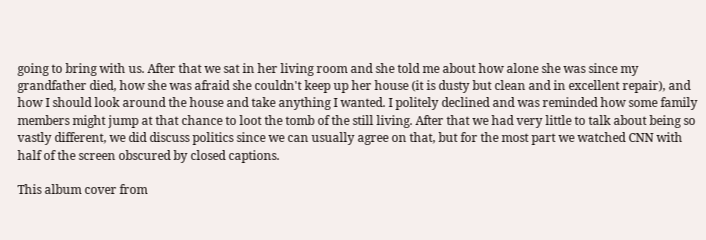going to bring with us. After that we sat in her living room and she told me about how alone she was since my grandfather died, how she was afraid she couldn't keep up her house (it is dusty but clean and in excellent repair), and how I should look around the house and take anything I wanted. I politely declined and was reminded how some family members might jump at that chance to loot the tomb of the still living. After that we had very little to talk about being so vastly different, we did discuss politics since we can usually agree on that, but for the most part we watched CNN with half of the screen obscured by closed captions.

This album cover from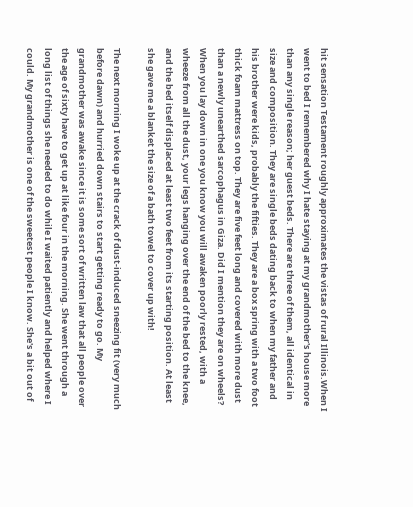hit sensation Testament roughly approximates the vistas of rural Illinois.When I went to bed I remembered why I hate staying at my grandmother's house more than any single reason; her guest beds. There are three of them, all identical in size and composition. They are single beds dating back to when my father and his brother were kids, probably the fifties. They are a box spring with a two foot thick foam mattress on top. They are five feet long and covered with more dust than a newly unearthed sarcophagus in Giza. Did I mention they are on wheels? When you lay down in one you know you will awaken poorly rested, with a wheeze from all the dust, your legs hanging over the end of the bed to the knee, and the bed itself displaced at least two feet from its starting position. At least she gave me a blanket the size of a bath towel to cover up with!

The next morning I woke up at the crack of dust-induced sneezing fit (very much before dawn) and hurried down stairs to start getting ready to go. My grandmother was awake since it is some sort of written law that all people over the age of sixty have to get up at like four in the morning. She went through a long list of things she needed to do while I waited patiently and helped where I could. My grandmother is one of the sweetest people I know. She's a bit out of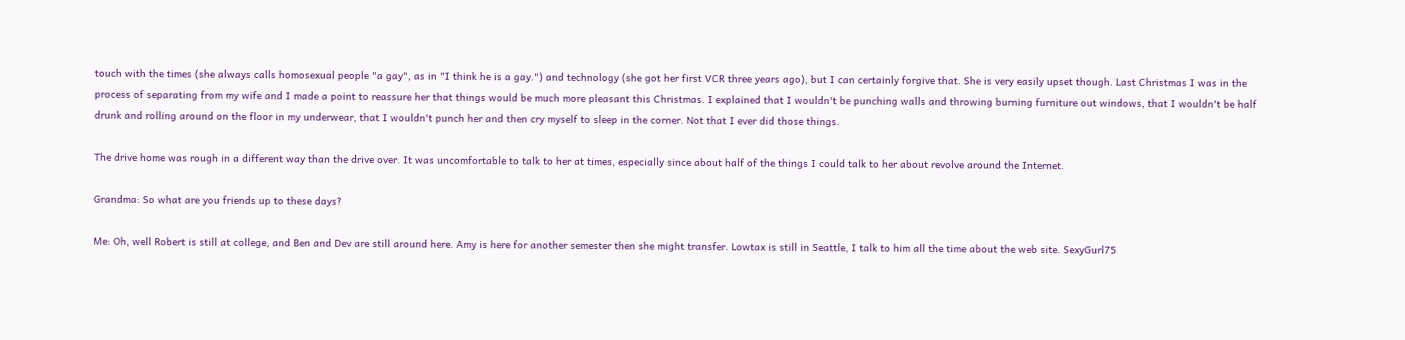touch with the times (she always calls homosexual people "a gay", as in "I think he is a gay.") and technology (she got her first VCR three years ago), but I can certainly forgive that. She is very easily upset though. Last Christmas I was in the process of separating from my wife and I made a point to reassure her that things would be much more pleasant this Christmas. I explained that I wouldn't be punching walls and throwing burning furniture out windows, that I wouldn't be half drunk and rolling around on the floor in my underwear, that I wouldn't punch her and then cry myself to sleep in the corner. Not that I ever did those things.

The drive home was rough in a different way than the drive over. It was uncomfortable to talk to her at times, especially since about half of the things I could talk to her about revolve around the Internet.

Grandma: So what are you friends up to these days?

Me: Oh, well Robert is still at college, and Ben and Dev are still around here. Amy is here for another semester then she might transfer. Lowtax is still in Seattle, I talk to him all the time about the web site. SexyGurl75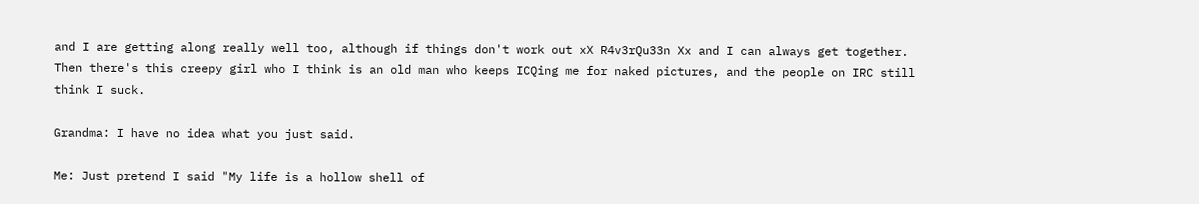and I are getting along really well too, although if things don't work out xX R4v3rQu33n Xx and I can always get together. Then there's this creepy girl who I think is an old man who keeps ICQing me for naked pictures, and the people on IRC still think I suck.

Grandma: I have no idea what you just said.

Me: Just pretend I said "My life is a hollow shell of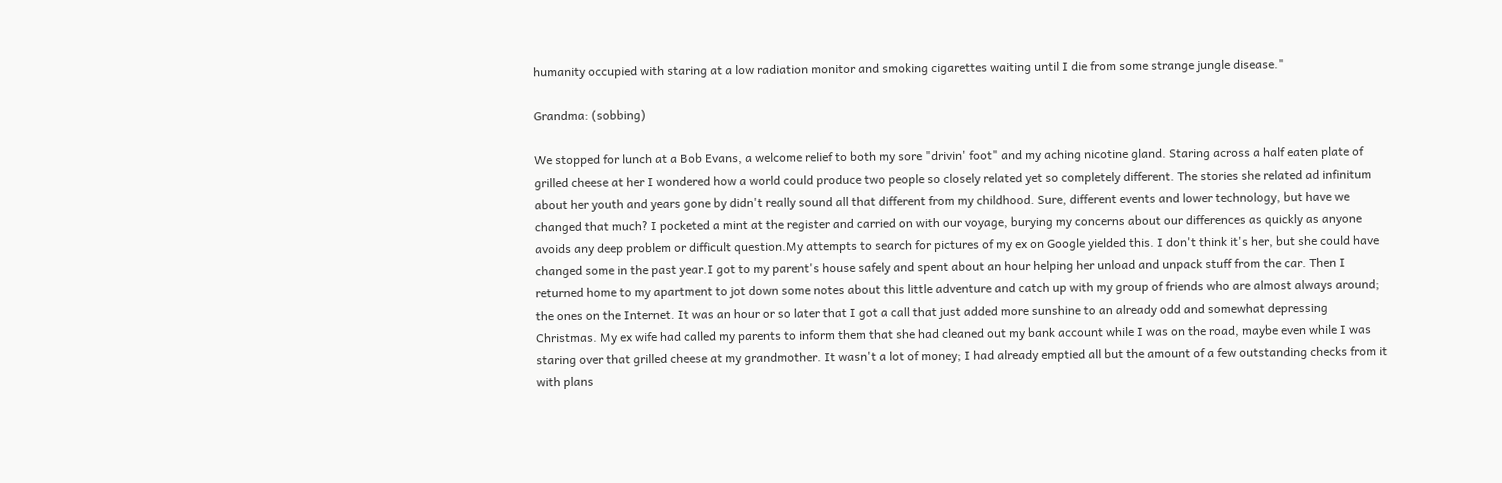humanity occupied with staring at a low radiation monitor and smoking cigarettes waiting until I die from some strange jungle disease."

Grandma: (sobbing)

We stopped for lunch at a Bob Evans, a welcome relief to both my sore "drivin' foot" and my aching nicotine gland. Staring across a half eaten plate of grilled cheese at her I wondered how a world could produce two people so closely related yet so completely different. The stories she related ad infinitum about her youth and years gone by didn't really sound all that different from my childhood. Sure, different events and lower technology, but have we changed that much? I pocketed a mint at the register and carried on with our voyage, burying my concerns about our differences as quickly as anyone avoids any deep problem or difficult question.My attempts to search for pictures of my ex on Google yielded this. I don't think it's her, but she could have changed some in the past year.I got to my parent's house safely and spent about an hour helping her unload and unpack stuff from the car. Then I returned home to my apartment to jot down some notes about this little adventure and catch up with my group of friends who are almost always around; the ones on the Internet. It was an hour or so later that I got a call that just added more sunshine to an already odd and somewhat depressing Christmas. My ex wife had called my parents to inform them that she had cleaned out my bank account while I was on the road, maybe even while I was staring over that grilled cheese at my grandmother. It wasn't a lot of money; I had already emptied all but the amount of a few outstanding checks from it with plans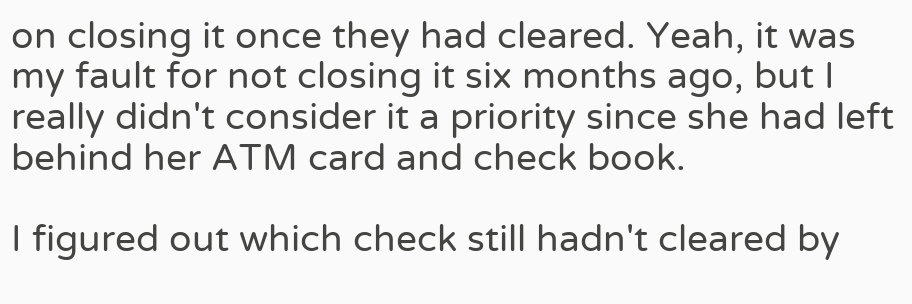on closing it once they had cleared. Yeah, it was my fault for not closing it six months ago, but I really didn't consider it a priority since she had left behind her ATM card and check book.

I figured out which check still hadn't cleared by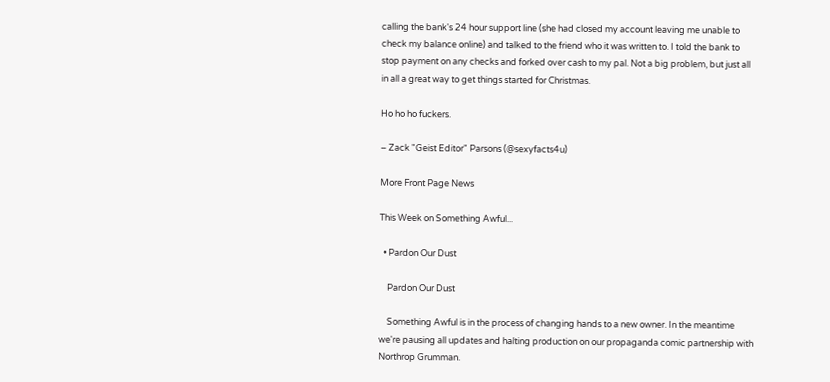calling the bank's 24 hour support line (she had closed my account leaving me unable to check my balance online) and talked to the friend who it was written to. I told the bank to stop payment on any checks and forked over cash to my pal. Not a big problem, but just all in all a great way to get things started for Christmas.

Ho ho ho fuckers.

– Zack "Geist Editor" Parsons (@sexyfacts4u)

More Front Page News

This Week on Something Awful...

  • Pardon Our Dust

    Pardon Our Dust

    Something Awful is in the process of changing hands to a new owner. In the meantime we're pausing all updates and halting production on our propaganda comic partnership with Northrop Grumman.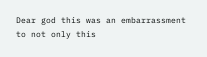Dear god this was an embarrassment to not only this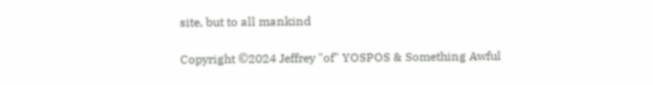site, but to all mankind

Copyright ©2024 Jeffrey "of" YOSPOS & Something Awful